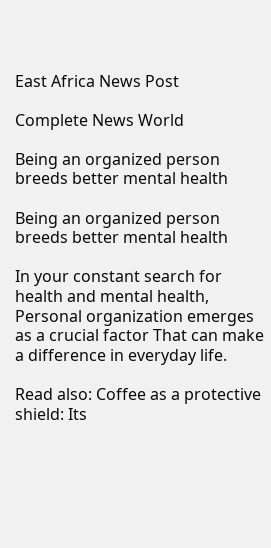East Africa News Post

Complete News World

Being an organized person breeds better mental health

Being an organized person breeds better mental health

In your constant search for health and mental health, Personal organization emerges as a crucial factor That can make a difference in everyday life.

Read also: Coffee as a protective shield: Its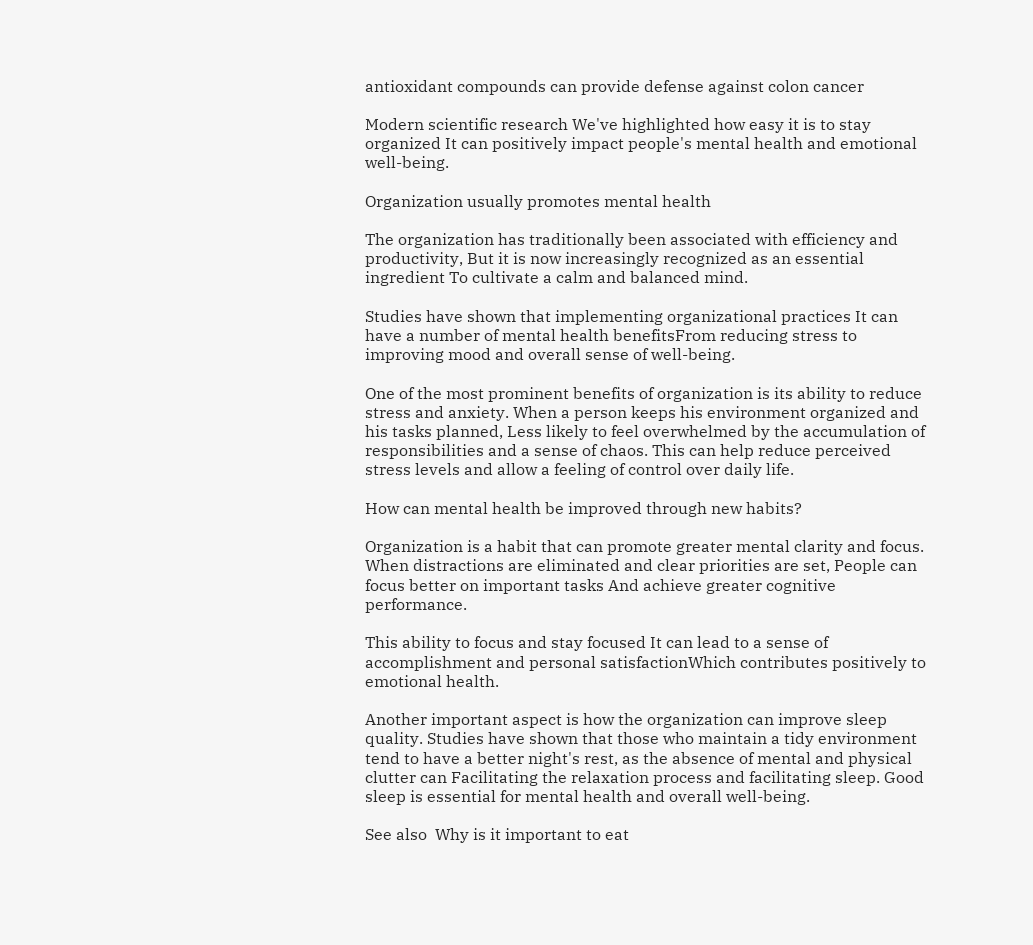antioxidant compounds can provide defense against colon cancer

Modern scientific research We've highlighted how easy it is to stay organized It can positively impact people's mental health and emotional well-being.

Organization usually promotes mental health

The organization has traditionally been associated with efficiency and productivity, But it is now increasingly recognized as an essential ingredient To cultivate a calm and balanced mind.

Studies have shown that implementing organizational practices It can have a number of mental health benefitsFrom reducing stress to improving mood and overall sense of well-being.

One of the most prominent benefits of organization is its ability to reduce stress and anxiety. When a person keeps his environment organized and his tasks planned, Less likely to feel overwhelmed by the accumulation of responsibilities and a sense of chaos. This can help reduce perceived stress levels and allow a feeling of control over daily life.

How can mental health be improved through new habits?

Organization is a habit that can promote greater mental clarity and focus. When distractions are eliminated and clear priorities are set, People can focus better on important tasks And achieve greater cognitive performance.

This ability to focus and stay focused It can lead to a sense of accomplishment and personal satisfactionWhich contributes positively to emotional health.

Another important aspect is how the organization can improve sleep quality. Studies have shown that those who maintain a tidy environment tend to have a better night's rest, as the absence of mental and physical clutter can Facilitating the relaxation process and facilitating sleep. Good sleep is essential for mental health and overall well-being.

See also  Why is it important to eat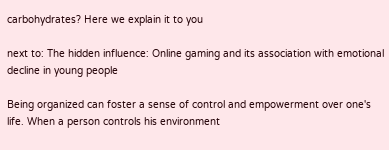carbohydrates? Here we explain it to you

next to: The hidden influence: Online gaming and its association with emotional decline in young people

Being organized can foster a sense of control and empowerment over one's life. When a person controls his environment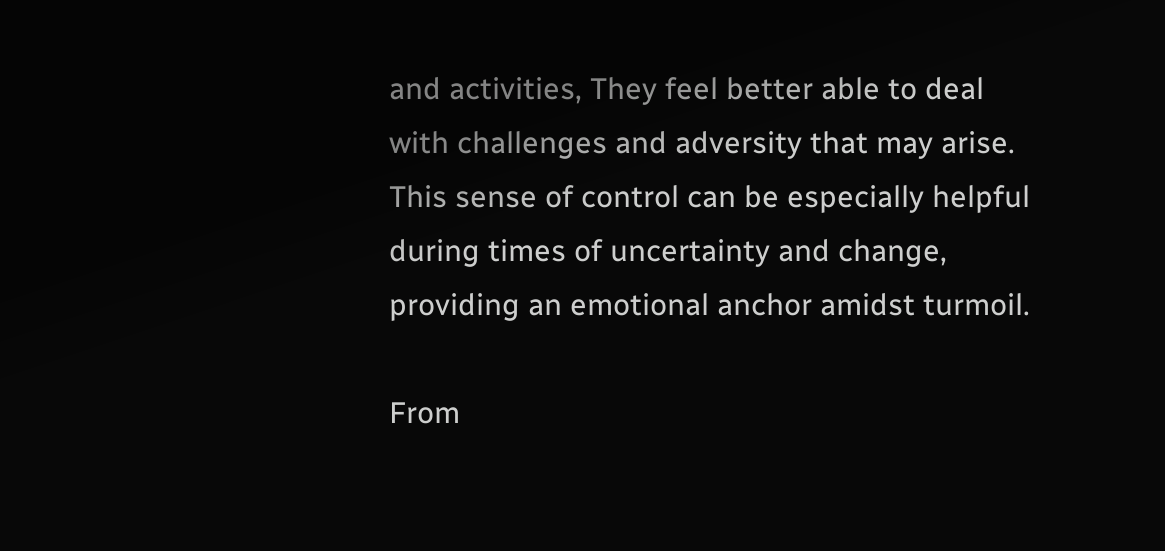and activities, They feel better able to deal with challenges and adversity that may arise. This sense of control can be especially helpful during times of uncertainty and change, providing an emotional anchor amidst turmoil.

From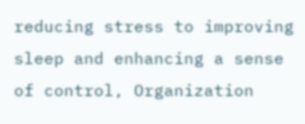reducing stress to improving sleep and enhancing a sense of control, Organization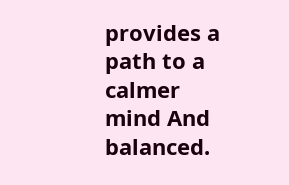provides a path to a calmer mind And balanced.